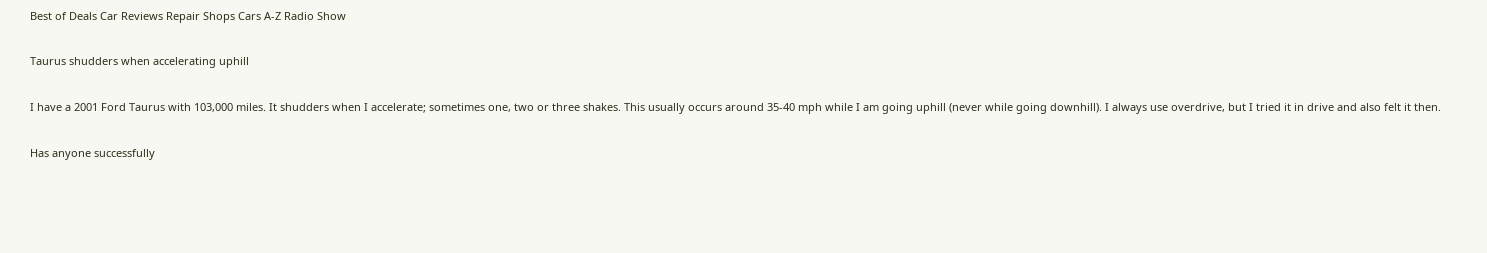Best of Deals Car Reviews Repair Shops Cars A-Z Radio Show

Taurus shudders when accelerating uphill

I have a 2001 Ford Taurus with 103,000 miles. It shudders when I accelerate; sometimes one, two or three shakes. This usually occurs around 35-40 mph while I am going uphill (never while going downhill). I always use overdrive, but I tried it in drive and also felt it then.

Has anyone successfully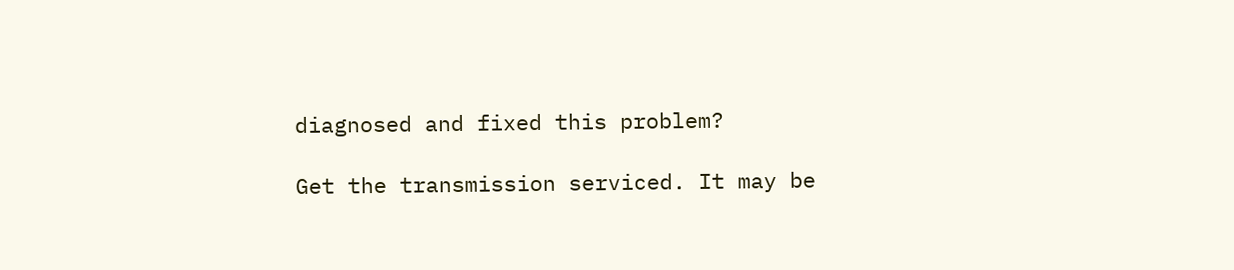diagnosed and fixed this problem?

Get the transmission serviced. It may be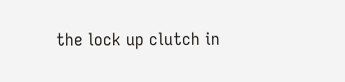the lock up clutch in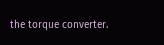the torque converter.